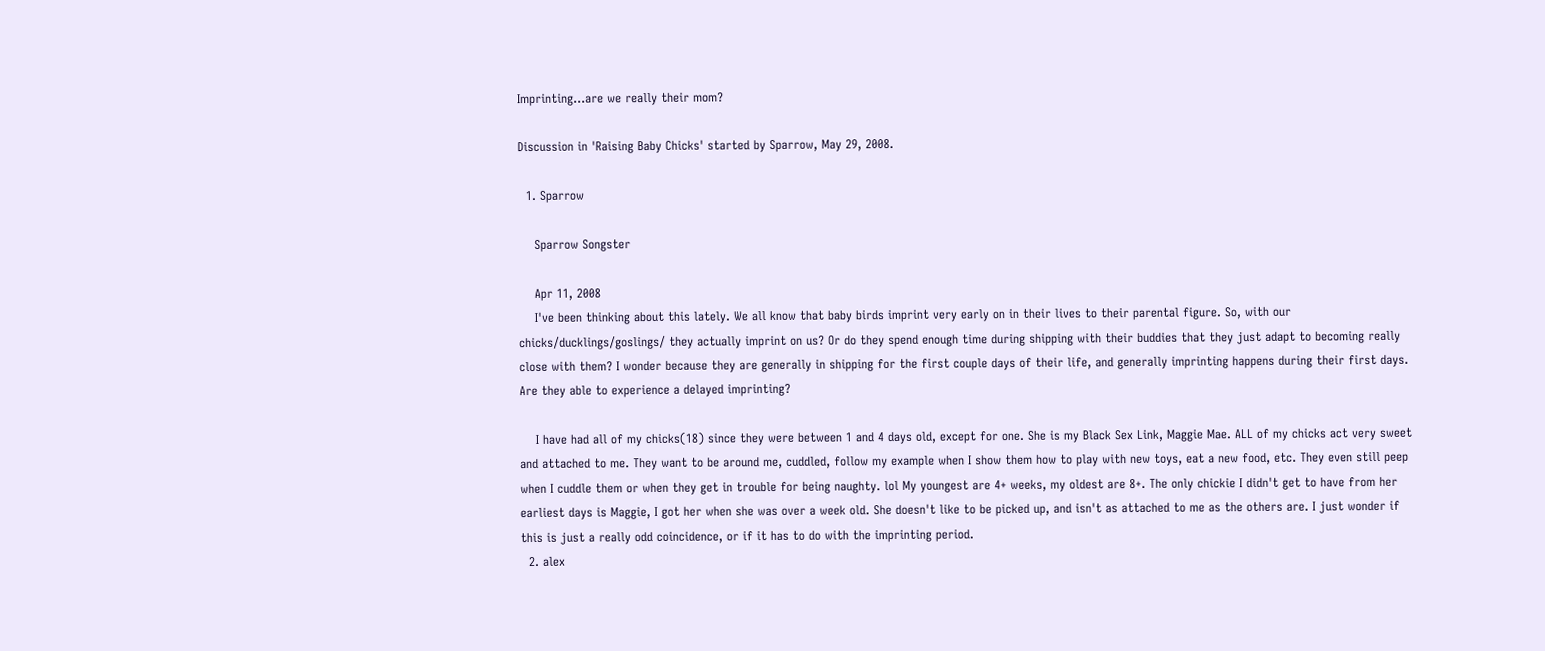Imprinting...are we really their mom?

Discussion in 'Raising Baby Chicks' started by Sparrow, May 29, 2008.

  1. Sparrow

    Sparrow Songster

    Apr 11, 2008
    I've been thinking about this lately. We all know that baby birds imprint very early on in their lives to their parental figure. So, with our chicks/ducklings/goslings/ they actually imprint on us? Or do they spend enough time during shipping with their buddies that they just adapt to becoming really close with them? I wonder because they are generally in shipping for the first couple days of their life, and generally imprinting happens during their first days. Are they able to experience a delayed imprinting?

    I have had all of my chicks(18) since they were between 1 and 4 days old, except for one. She is my Black Sex Link, Maggie Mae. ALL of my chicks act very sweet and attached to me. They want to be around me, cuddled, follow my example when I show them how to play with new toys, eat a new food, etc. They even still peep when I cuddle them or when they get in trouble for being naughty. lol My youngest are 4+ weeks, my oldest are 8+. The only chickie I didn't get to have from her earliest days is Maggie, I got her when she was over a week old. She doesn't like to be picked up, and isn't as attached to me as the others are. I just wonder if this is just a really odd coincidence, or if it has to do with the imprinting period.
  2. alex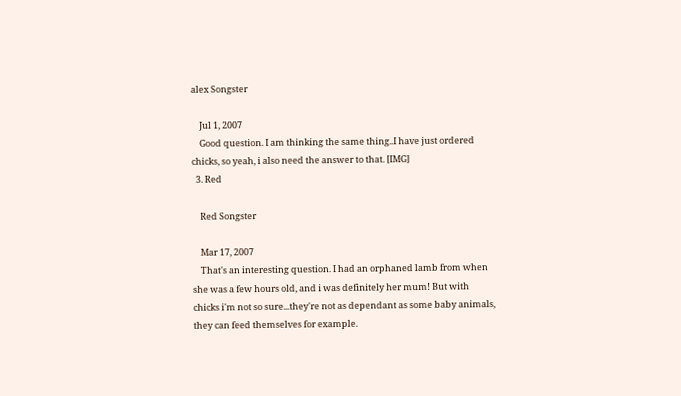alex Songster

    Jul 1, 2007
    Good question. I am thinking the same thing..I have just ordered chicks, so yeah, i also need the answer to that. [IMG]
  3. Red

    Red Songster

    Mar 17, 2007
    That's an interesting question. I had an orphaned lamb from when she was a few hours old, and i was definitely her mum! But with chicks i'm not so sure...they're not as dependant as some baby animals, they can feed themselves for example.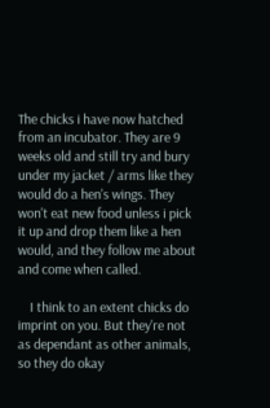The chicks i have now hatched from an incubator. They are 9 weeks old and still try and bury under my jacket / arms like they would do a hen's wings. They won't eat new food unless i pick it up and drop them like a hen would, and they follow me about and come when called.

    I think to an extent chicks do imprint on you. But they're not as dependant as other animals, so they do okay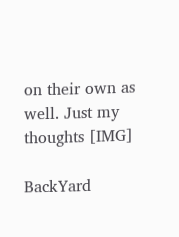on their own as well. Just my thoughts [IMG]

BackYard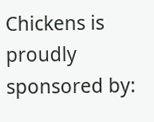Chickens is proudly sponsored by: